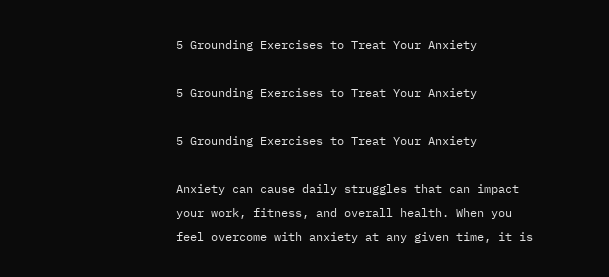5 Grounding Exercises to Treat Your Anxiety

5 Grounding Exercises to Treat Your Anxiety

5 Grounding Exercises to Treat Your Anxiety

Anxiety can cause daily struggles that can impact your work, fitness, and overall health. When you feel overcome with anxiety at any given time, it is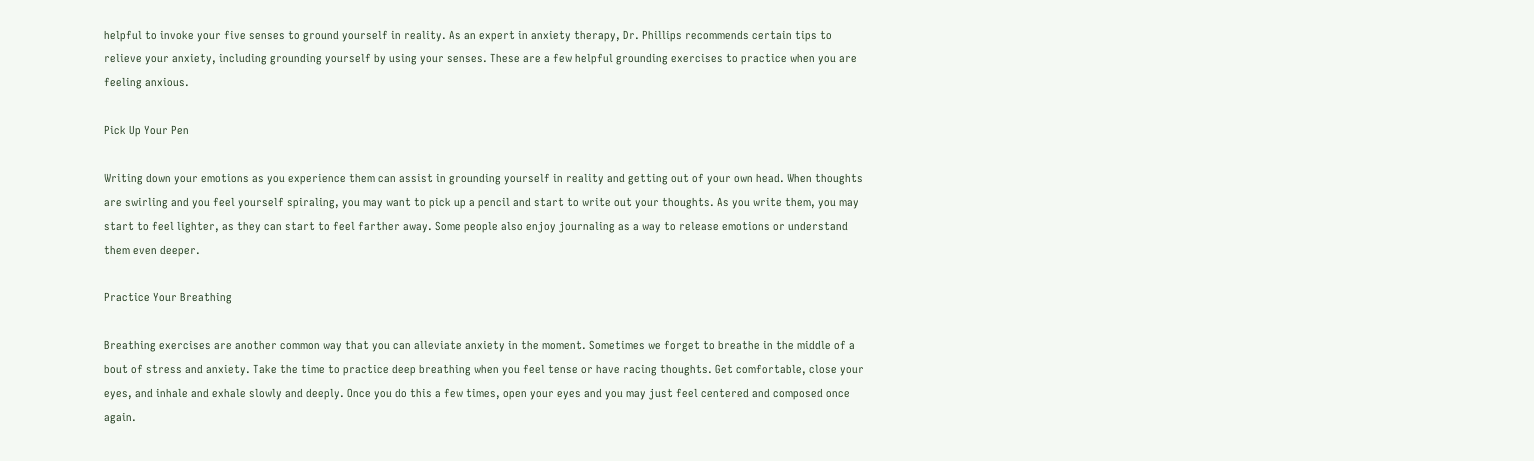helpful to invoke your five senses to ground yourself in reality. As an expert in anxiety therapy, Dr. Phillips recommends certain tips to relieve your anxiety, including grounding yourself by using your senses. These are a few helpful grounding exercises to practice when you are feeling anxious.

Pick Up Your Pen

Writing down your emotions as you experience them can assist in grounding yourself in reality and getting out of your own head. When thoughts are swirling and you feel yourself spiraling, you may want to pick up a pencil and start to write out your thoughts. As you write them, you may start to feel lighter, as they can start to feel farther away. Some people also enjoy journaling as a way to release emotions or understand them even deeper.

Practice Your Breathing

Breathing exercises are another common way that you can alleviate anxiety in the moment. Sometimes we forget to breathe in the middle of a bout of stress and anxiety. Take the time to practice deep breathing when you feel tense or have racing thoughts. Get comfortable, close your eyes, and inhale and exhale slowly and deeply. Once you do this a few times, open your eyes and you may just feel centered and composed once again.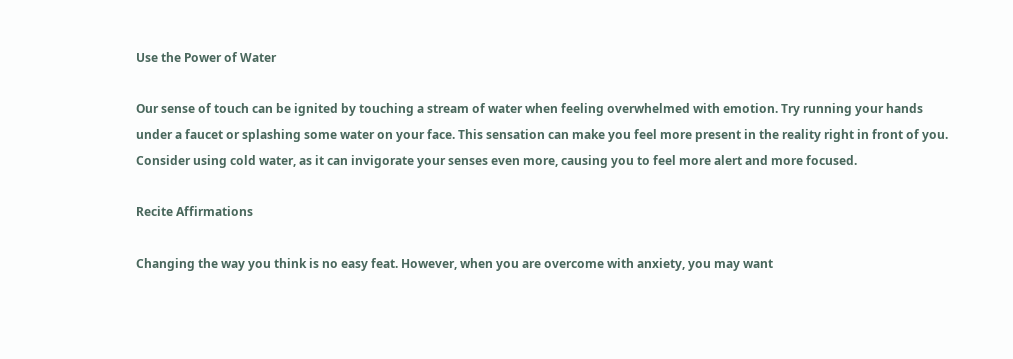Use the Power of Water

Our sense of touch can be ignited by touching a stream of water when feeling overwhelmed with emotion. Try running your hands under a faucet or splashing some water on your face. This sensation can make you feel more present in the reality right in front of you. Consider using cold water, as it can invigorate your senses even more, causing you to feel more alert and more focused.

Recite Affirmations

Changing the way you think is no easy feat. However, when you are overcome with anxiety, you may want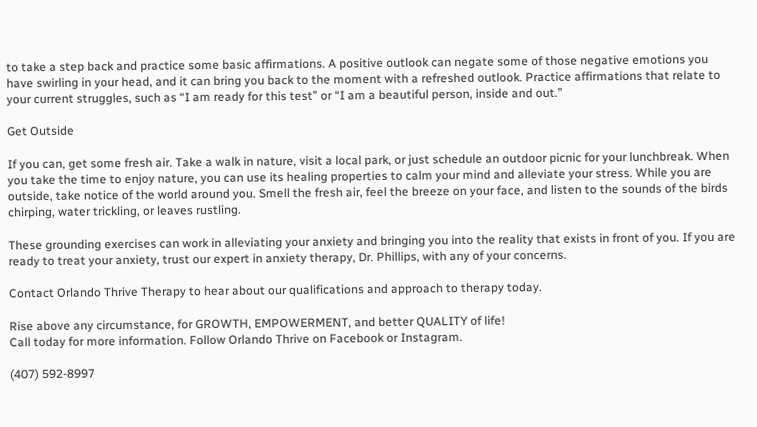to take a step back and practice some basic affirmations. A positive outlook can negate some of those negative emotions you have swirling in your head, and it can bring you back to the moment with a refreshed outlook. Practice affirmations that relate to your current struggles, such as “I am ready for this test” or “I am a beautiful person, inside and out.”

Get Outside

If you can, get some fresh air. Take a walk in nature, visit a local park, or just schedule an outdoor picnic for your lunchbreak. When you take the time to enjoy nature, you can use its healing properties to calm your mind and alleviate your stress. While you are outside, take notice of the world around you. Smell the fresh air, feel the breeze on your face, and listen to the sounds of the birds chirping, water trickling, or leaves rustling.

These grounding exercises can work in alleviating your anxiety and bringing you into the reality that exists in front of you. If you are ready to treat your anxiety, trust our expert in anxiety therapy, Dr. Phillips, with any of your concerns.

Contact Orlando Thrive Therapy to hear about our qualifications and approach to therapy today.

Rise above any circumstance, for GROWTH, EMPOWERMENT, and better QUALITY of life!
Call today for more information. Follow Orlando Thrive on Facebook or Instagram.

(407) 592-8997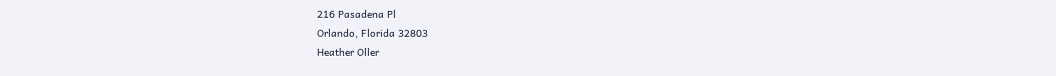216 Pasadena Pl
Orlando, Florida 32803
Heather Oller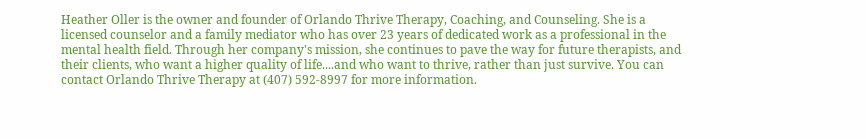Heather Oller is the owner and founder of Orlando Thrive Therapy, Coaching, and Counseling. She is a licensed counselor and a family mediator who has over 23 years of dedicated work as a professional in the mental health field. Through her company's mission, she continues to pave the way for future therapists, and their clients, who want a higher quality of life....and who want to thrive, rather than just survive. You can contact Orlando Thrive Therapy at (407) 592-8997 for more information.